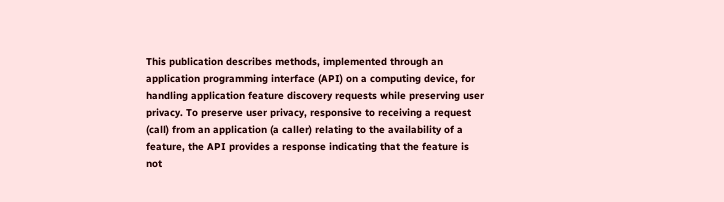This publication describes methods, implemented through an application programming interface (API) on a computing device, for handling application feature discovery requests while preserving user privacy. To preserve user privacy, responsive to receiving a request (call) from an application (a caller) relating to the availability of a feature, the API provides a response indicating that the feature is not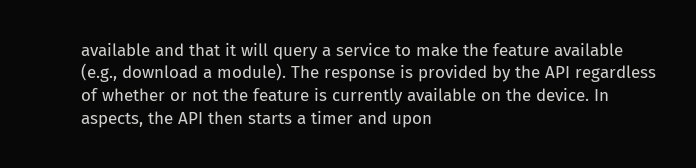available and that it will query a service to make the feature available (e.g., download a module). The response is provided by the API regardless of whether or not the feature is currently available on the device. In aspects, the API then starts a timer and upon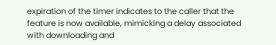expiration of the timer indicates to the caller that the feature is now available, mimicking a delay associated with downloading and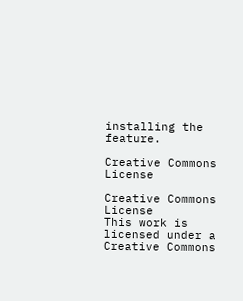installing the feature.

Creative Commons License

Creative Commons License
This work is licensed under a Creative Commons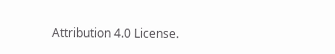Attribution 4.0 License.